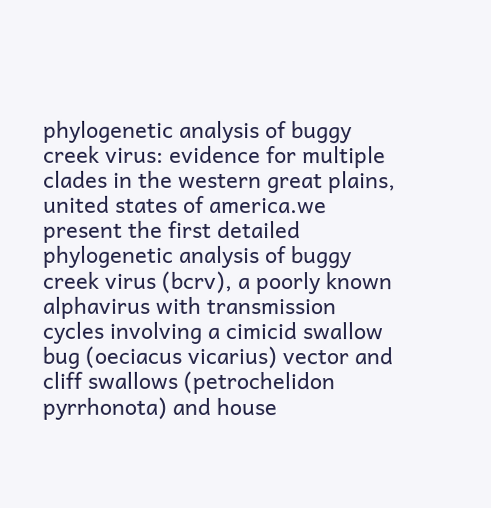phylogenetic analysis of buggy creek virus: evidence for multiple clades in the western great plains, united states of america.we present the first detailed phylogenetic analysis of buggy creek virus (bcrv), a poorly known alphavirus with transmission cycles involving a cimicid swallow bug (oeciacus vicarius) vector and cliff swallows (petrochelidon pyrrhonota) and house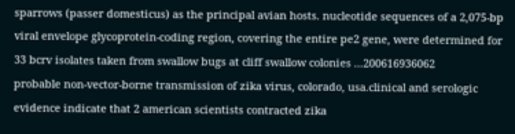sparrows (passer domesticus) as the principal avian hosts. nucleotide sequences of a 2,075-bp viral envelope glycoprotein-coding region, covering the entire pe2 gene, were determined for 33 bcrv isolates taken from swallow bugs at cliff swallow colonies ...200616936062
probable non-vector-borne transmission of zika virus, colorado, usa.clinical and serologic evidence indicate that 2 american scientists contracted zika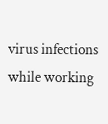virus infections while working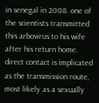in senegal in 2008. one of the scientists transmitted this arbovirus to his wife after his return home. direct contact is implicated as the transmission route, most likely as a sexually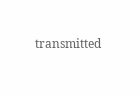transmitted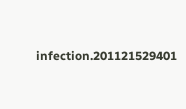infection.201121529401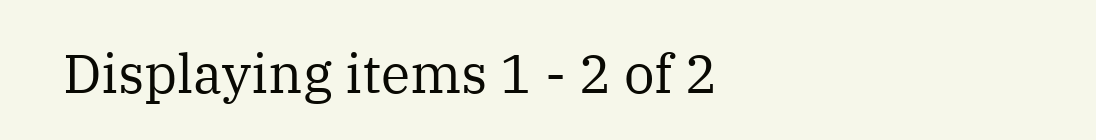Displaying items 1 - 2 of 2